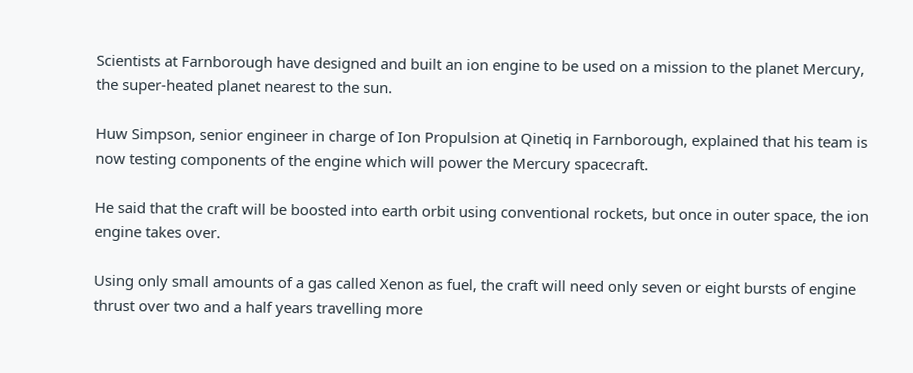Scientists at Farnborough have designed and built an ion engine to be used on a mission to the planet Mercury, the super-heated planet nearest to the sun.

Huw Simpson, senior engineer in charge of Ion Propulsion at Qinetiq in Farnborough, explained that his team is now testing components of the engine which will power the Mercury spacecraft.

He said that the craft will be boosted into earth orbit using conventional rockets, but once in outer space, the ion engine takes over.

Using only small amounts of a gas called Xenon as fuel, the craft will need only seven or eight bursts of engine thrust over two and a half years travelling more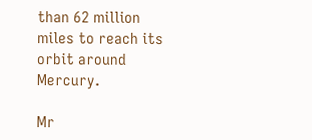than 62 million miles to reach its orbit around Mercury.

Mr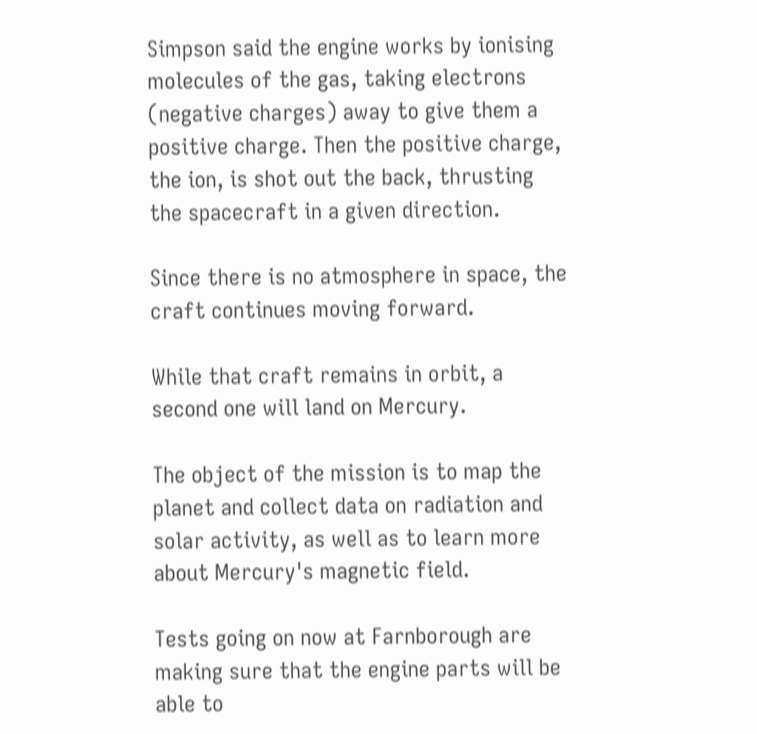Simpson said the engine works by ionising molecules of the gas, taking electrons (negative charges) away to give them a positive charge. Then the positive charge, the ion, is shot out the back, thrusting the spacecraft in a given direction.

Since there is no atmosphere in space, the craft continues moving forward.

While that craft remains in orbit, a second one will land on Mercury.

The object of the mission is to map the planet and collect data on radiation and solar activity, as well as to learn more about Mercury's magnetic field.

Tests going on now at Farnborough are making sure that the engine parts will be able to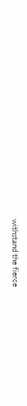withstand the fierce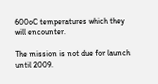600oC temperatures which they will encounter.

The mission is not due for launch until 2009.